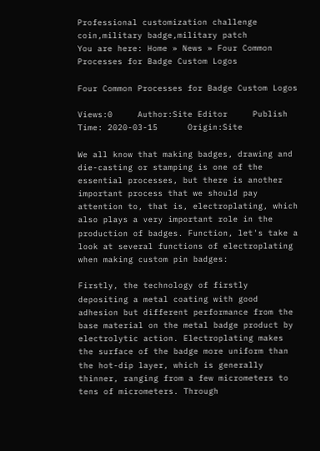Professional customization challenge coin,military badge,military patch
You are here: Home » News » Four Common Processes for Badge Custom Logos

Four Common Processes for Badge Custom Logos

Views:0     Author:Site Editor     Publish Time: 2020-03-15      Origin:Site

We all know that making badges, drawing and die-casting or stamping is one of the essential processes, but there is another important process that we should pay attention to, that is, electroplating, which also plays a very important role in the production of badges. Function, let's take a look at several functions of electroplating when making custom pin badges:

Firstly, the technology of firstly depositing a metal coating with good adhesion but different performance from the base material on the metal badge product by electrolytic action. Electroplating makes the surface of the badge more uniform than the hot-dip layer, which is generally thinner, ranging from a few micrometers to tens of micrometers. Through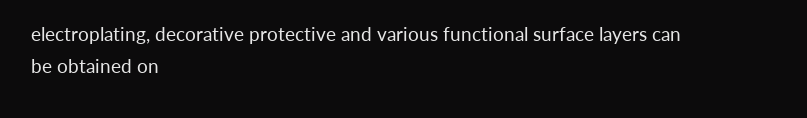electroplating, decorative protective and various functional surface layers can be obtained on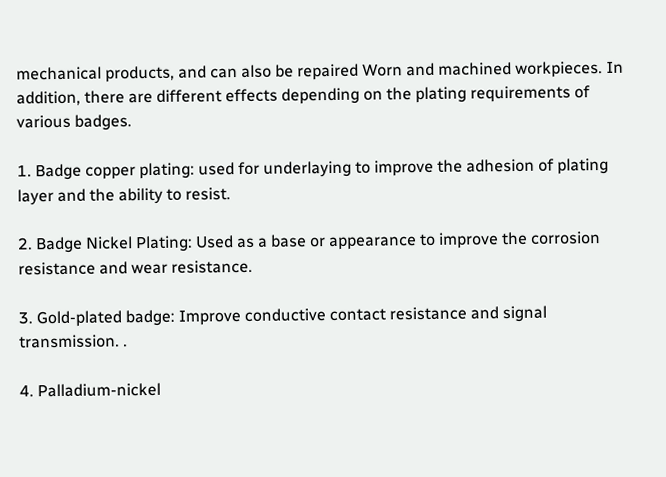mechanical products, and can also be repaired Worn and machined workpieces. In addition, there are different effects depending on the plating requirements of various badges.

1. Badge copper plating: used for underlaying to improve the adhesion of plating layer and the ability to resist.

2. Badge Nickel Plating: Used as a base or appearance to improve the corrosion resistance and wear resistance.

3. Gold-plated badge: Improve conductive contact resistance and signal transmission. .

4. Palladium-nickel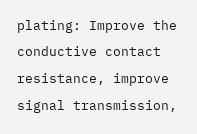plating: Improve the conductive contact resistance, improve signal transmission,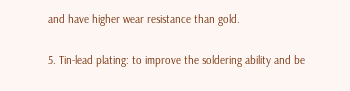and have higher wear resistance than gold.

5. Tin-lead plating: to improve the soldering ability and be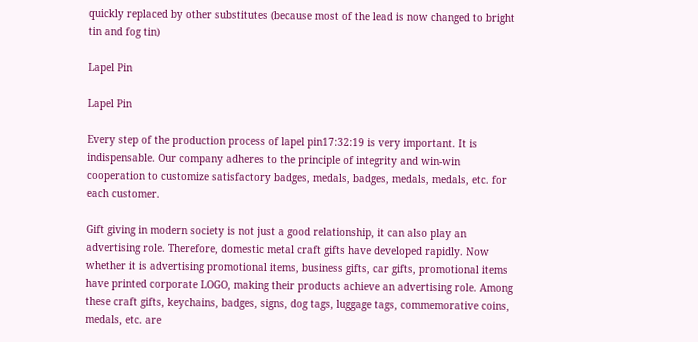quickly replaced by other substitutes (because most of the lead is now changed to bright tin and fog tin)

Lapel Pin

Lapel Pin

Every step of the production process of lapel pin17:32:19 is very important. It is indispensable. Our company adheres to the principle of integrity and win-win cooperation to customize satisfactory badges, medals, badges, medals, medals, etc. for each customer.

Gift giving in modern society is not just a good relationship, it can also play an advertising role. Therefore, domestic metal craft gifts have developed rapidly. Now whether it is advertising promotional items, business gifts, car gifts, promotional items have printed corporate LOGO, making their products achieve an advertising role. Among these craft gifts, keychains, badges, signs, dog tags, luggage tags, commemorative coins, medals, etc. are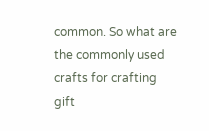common. So what are the commonly used crafts for crafting gift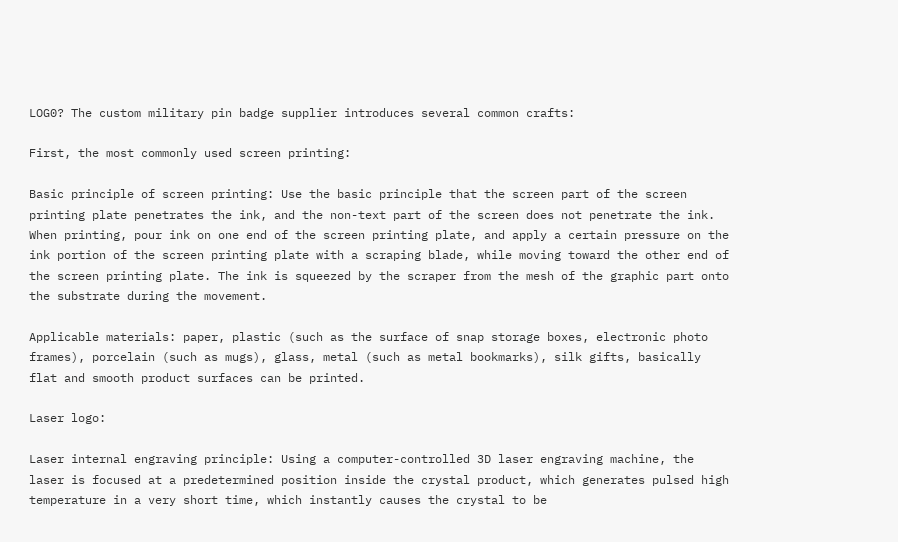LOG0? The custom military pin badge supplier introduces several common crafts:

First, the most commonly used screen printing:

Basic principle of screen printing: Use the basic principle that the screen part of the screen printing plate penetrates the ink, and the non-text part of the screen does not penetrate the ink. When printing, pour ink on one end of the screen printing plate, and apply a certain pressure on the ink portion of the screen printing plate with a scraping blade, while moving toward the other end of the screen printing plate. The ink is squeezed by the scraper from the mesh of the graphic part onto the substrate during the movement.

Applicable materials: paper, plastic (such as the surface of snap storage boxes, electronic photo frames), porcelain (such as mugs), glass, metal (such as metal bookmarks), silk gifts, basically flat and smooth product surfaces can be printed.

Laser logo:

Laser internal engraving principle: Using a computer-controlled 3D laser engraving machine, the laser is focused at a predetermined position inside the crystal product, which generates pulsed high temperature in a very short time, which instantly causes the crystal to be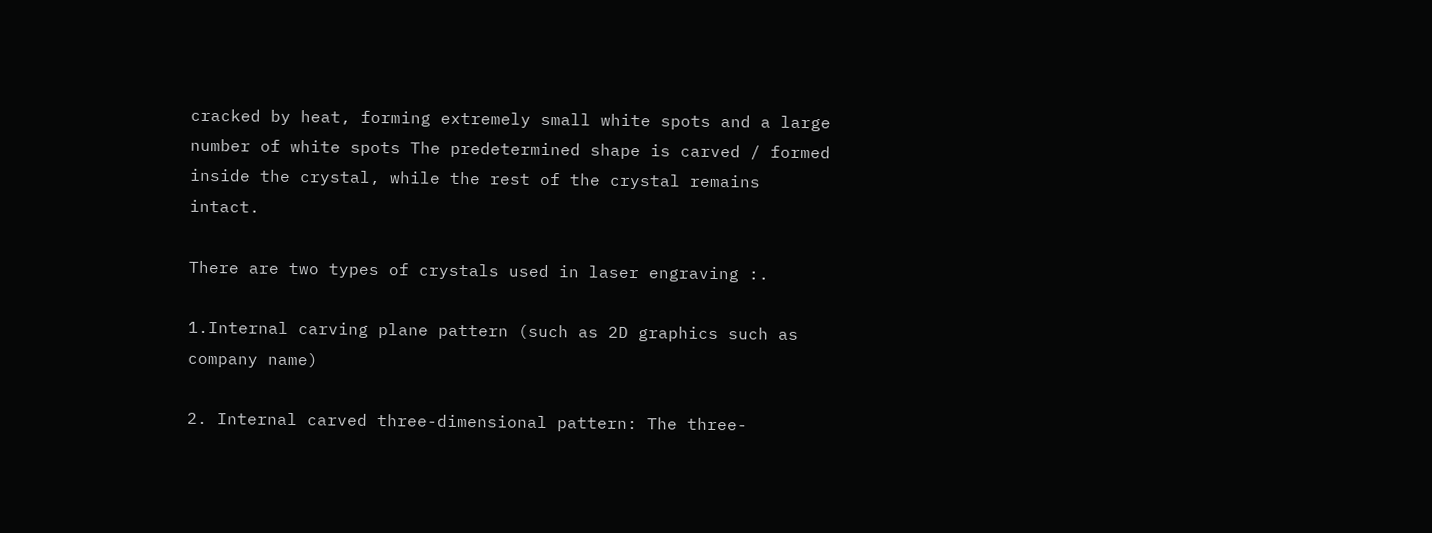cracked by heat, forming extremely small white spots and a large number of white spots The predetermined shape is carved / formed inside the crystal, while the rest of the crystal remains intact.

There are two types of crystals used in laser engraving :.

1.Internal carving plane pattern (such as 2D graphics such as company name)

2. Internal carved three-dimensional pattern: The three-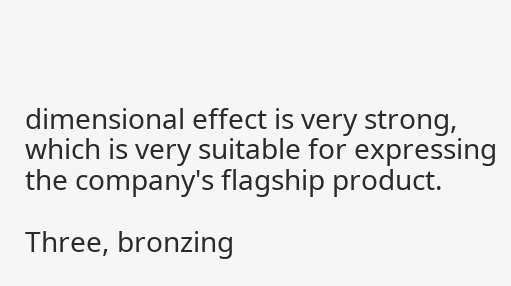dimensional effect is very strong, which is very suitable for expressing the company's flagship product.

Three, bronzing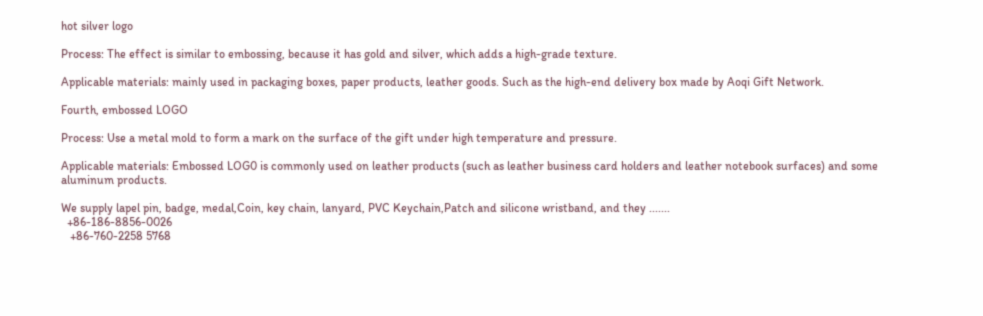hot silver logo

Process: The effect is similar to embossing, because it has gold and silver, which adds a high-grade texture.

Applicable materials: mainly used in packaging boxes, paper products, leather goods. Such as the high-end delivery box made by Aoqi Gift Network.

Fourth, embossed LOGO

Process: Use a metal mold to form a mark on the surface of the gift under high temperature and pressure.

Applicable materials: Embossed LOG0 is commonly used on leather products (such as leather business card holders and leather notebook surfaces) and some aluminum products.

We supply lapel pin, badge, medal,Coin, key chain, lanyard, PVC Keychain,Patch and silicone wristband, and they .......
  +86-186-8856-0026
   +86-760-2258 5768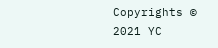Copyrights © 2021 YC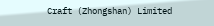Craft (Zhongshan) Limited